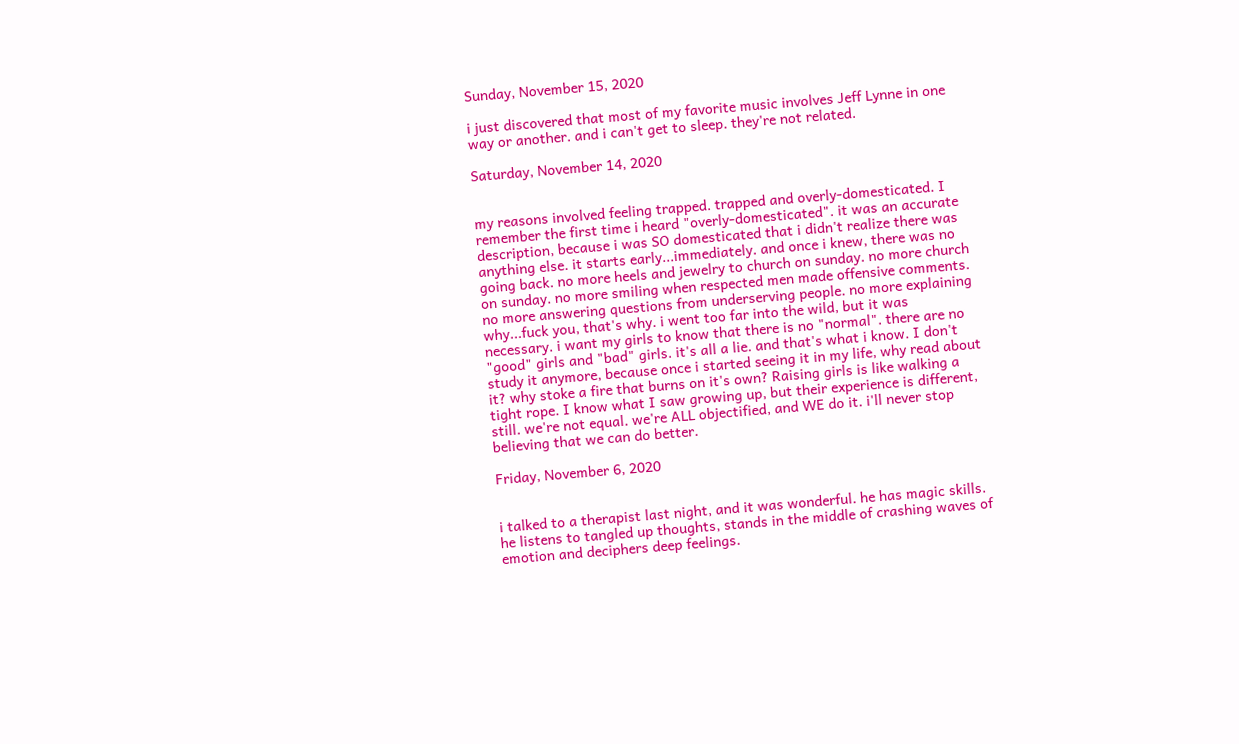Sunday, November 15, 2020

i just discovered that most of my favorite music involves Jeff Lynne in one way or another. and i can't get to sleep. they're not related.

Saturday, November 14, 2020


my reasons involved feeling trapped. trapped and overly-domesticated. I remember the first time i heard "overly-domesticated". it was an accurate description, because i was SO domesticated that i didn't realize there was anything else. it starts early...immediately. and once i knew, there was no going back. no more heels and jewelry to church on sunday. no more church on sunday. no more smiling when respected men made offensive comments. no more answering questions from underserving people. no more explaining why...fuck you, that's why. i went too far into the wild, but it was necessary. i want my girls to know that there is no "normal". there are no "good" girls and "bad" girls. it's all a lie. and that's what i know. I don't study it anymore, because once i started seeing it in my life, why read about it? why stoke a fire that burns on it's own? Raising girls is like walking a tight rope. I know what I saw growing up, but their experience is different, still. we're not equal. we're ALL objectified, and WE do it. i'll never stop believing that we can do better.

Friday, November 6, 2020


i talked to a therapist last night, and it was wonderful. he has magic skills. he listens to tangled up thoughts, stands in the middle of crashing waves of emotion and deciphers deep feelings.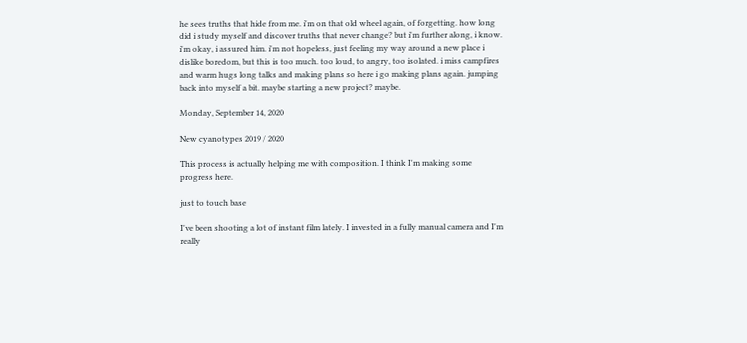he sees truths that hide from me. i'm on that old wheel again, of forgetting. how long did i study myself and discover truths that never change? but i'm further along, i know. i'm okay, i assured him. i'm not hopeless, just feeling my way around a new place i dislike boredom, but this is too much. too loud, to angry, too isolated. i miss campfires and warm hugs long talks and making plans so here i go making plans again. jumping back into myself a bit. maybe starting a new project? maybe.

Monday, September 14, 2020

New cyanotypes 2019 / 2020

This process is actually helping me with composition. I think I'm making some progress here.

just to touch base

I've been shooting a lot of instant film lately. I invested in a fully manual camera and I'm really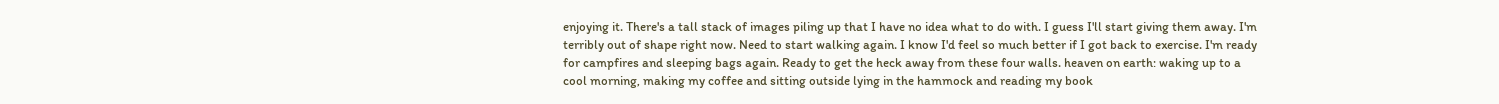enjoying it. There's a tall stack of images piling up that I have no idea what to do with. I guess I'll start giving them away. I'm terribly out of shape right now. Need to start walking again. I know I'd feel so much better if I got back to exercise. I'm ready for campfires and sleeping bags again. Ready to get the heck away from these four walls. heaven on earth: waking up to a cool morning, making my coffee and sitting outside lying in the hammock and reading my book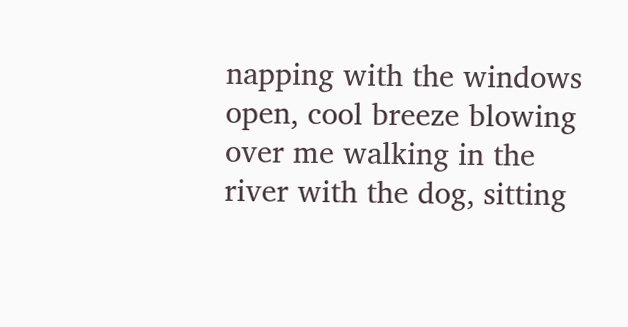napping with the windows open, cool breeze blowing over me walking in the river with the dog, sitting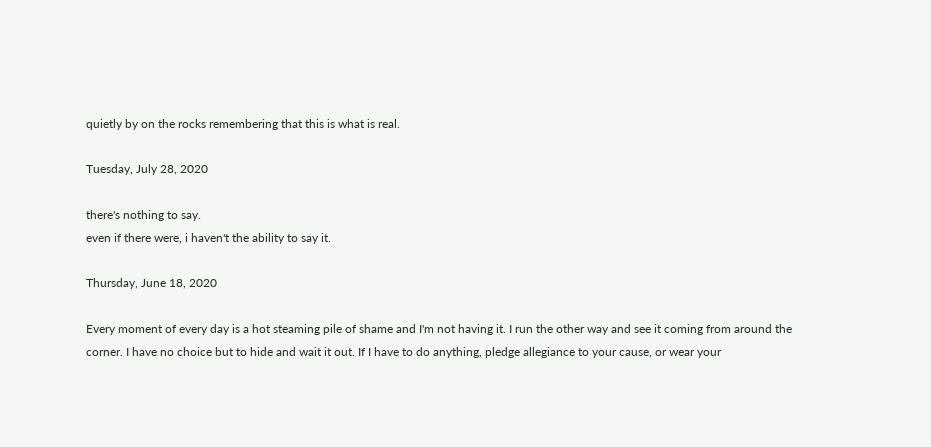quietly by on the rocks remembering that this is what is real.

Tuesday, July 28, 2020

there's nothing to say.
even if there were, i haven't the ability to say it.

Thursday, June 18, 2020

Every moment of every day is a hot steaming pile of shame and I'm not having it. I run the other way and see it coming from around the corner. I have no choice but to hide and wait it out. If I have to do anything, pledge allegiance to your cause, or wear your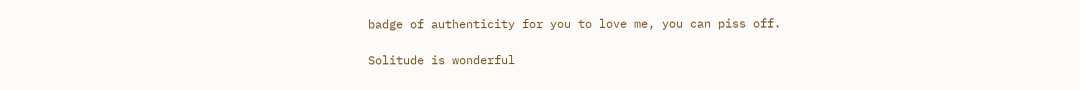badge of authenticity for you to love me, you can piss off.

Solitude is wonderful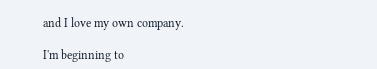and I love my own company.

I'm beginning to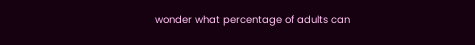wonder what percentage of adults can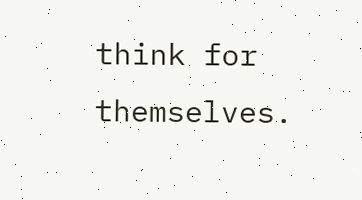think for themselves.